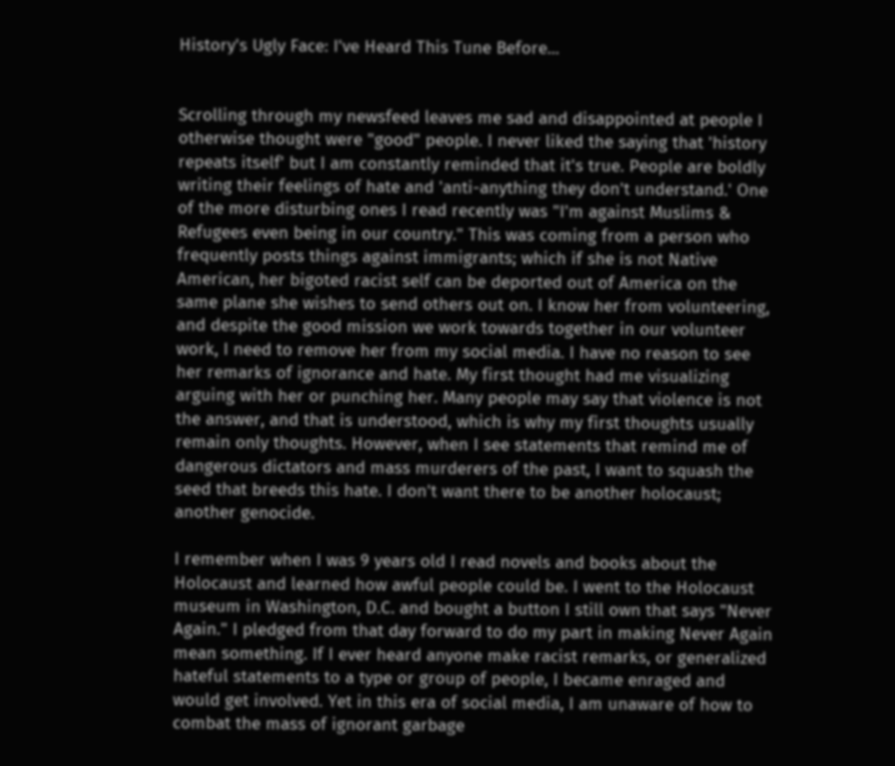History's Ugly Face: I've Heard This Tune Before...


Scrolling through my newsfeed leaves me sad and disappointed at people I otherwise thought were "good" people. I never liked the saying that 'history repeats itself' but I am constantly reminded that it's true. People are boldly writing their feelings of hate and 'anti-anything they don't understand.' One of the more disturbing ones I read recently was "I'm against Muslims & Refugees even being in our country." This was coming from a person who frequently posts things against immigrants; which if she is not Native American, her bigoted racist self can be deported out of America on the same plane she wishes to send others out on. I know her from volunteering, and despite the good mission we work towards together in our volunteer work, I need to remove her from my social media. I have no reason to see her remarks of ignorance and hate. My first thought had me visualizing arguing with her or punching her. Many people may say that violence is not the answer, and that is understood, which is why my first thoughts usually remain only thoughts. However, when I see statements that remind me of dangerous dictators and mass murderers of the past, I want to squash the seed that breeds this hate. I don't want there to be another holocaust; another genocide.

I remember when I was 9 years old I read novels and books about the Holocaust and learned how awful people could be. I went to the Holocaust museum in Washington, D.C. and bought a button I still own that says "Never Again." I pledged from that day forward to do my part in making Never Again mean something. If I ever heard anyone make racist remarks, or generalized hateful statements to a type or group of people, I became enraged and would get involved. Yet in this era of social media, I am unaware of how to combat the mass of ignorant garbage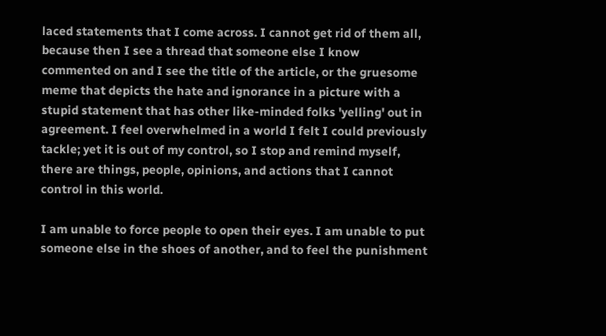laced statements that I come across. I cannot get rid of them all, because then I see a thread that someone else I know commented on and I see the title of the article, or the gruesome meme that depicts the hate and ignorance in a picture with a stupid statement that has other like-minded folks 'yelling' out in agreement. I feel overwhelmed in a world I felt I could previously tackle; yet it is out of my control, so I stop and remind myself, there are things, people, opinions, and actions that I cannot control in this world.

I am unable to force people to open their eyes. I am unable to put someone else in the shoes of another, and to feel the punishment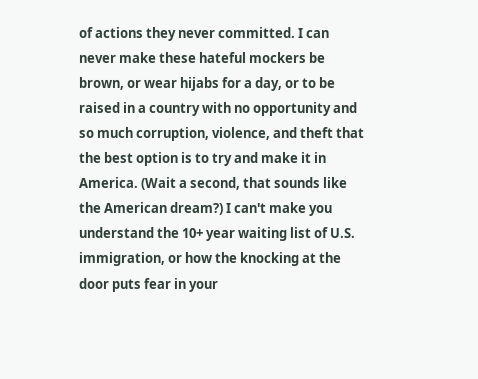of actions they never committed. I can never make these hateful mockers be brown, or wear hijabs for a day, or to be raised in a country with no opportunity and so much corruption, violence, and theft that the best option is to try and make it in America. (Wait a second, that sounds like the American dream?) I can't make you understand the 10+ year waiting list of U.S. immigration, or how the knocking at the door puts fear in your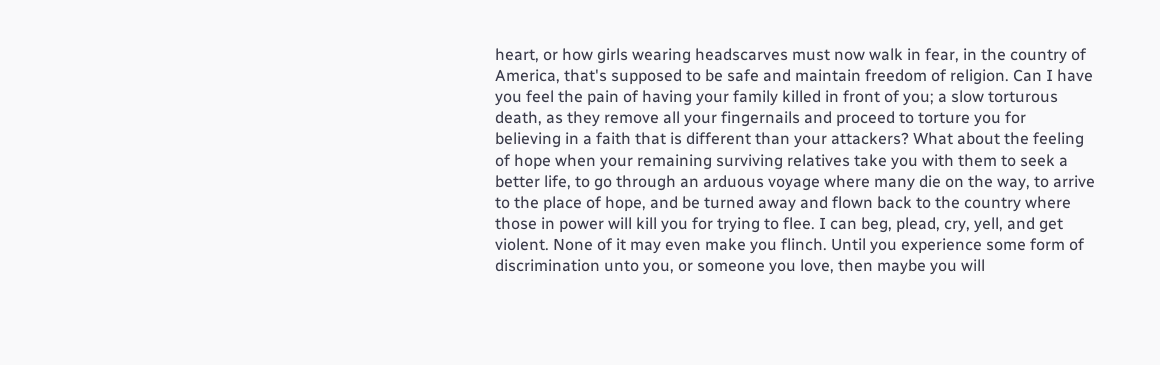heart, or how girls wearing headscarves must now walk in fear, in the country of America, that's supposed to be safe and maintain freedom of religion. Can I have you feel the pain of having your family killed in front of you; a slow torturous death, as they remove all your fingernails and proceed to torture you for believing in a faith that is different than your attackers? What about the feeling of hope when your remaining surviving relatives take you with them to seek a better life, to go through an arduous voyage where many die on the way, to arrive to the place of hope, and be turned away and flown back to the country where those in power will kill you for trying to flee. I can beg, plead, cry, yell, and get violent. None of it may even make you flinch. Until you experience some form of discrimination unto you, or someone you love, then maybe you will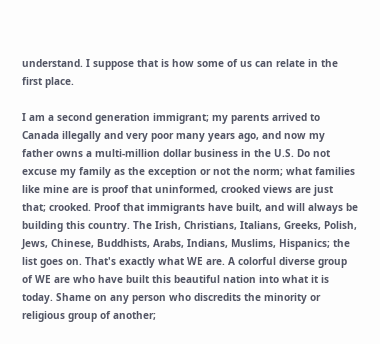understand. I suppose that is how some of us can relate in the first place.

I am a second generation immigrant; my parents arrived to Canada illegally and very poor many years ago, and now my father owns a multi-million dollar business in the U.S. Do not excuse my family as the exception or not the norm; what families like mine are is proof that uninformed, crooked views are just that; crooked. Proof that immigrants have built, and will always be building this country. The Irish, Christians, Italians, Greeks, Polish, Jews, Chinese, Buddhists, Arabs, Indians, Muslims, Hispanics; the list goes on. That's exactly what WE are. A colorful diverse group of WE are who have built this beautiful nation into what it is today. Shame on any person who discredits the minority or religious group of another;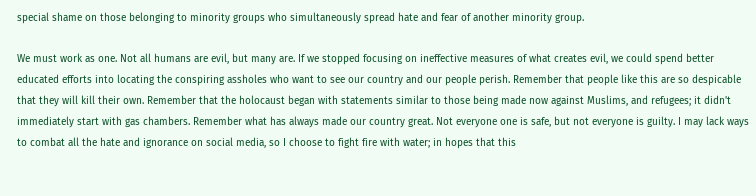special shame on those belonging to minority groups who simultaneously spread hate and fear of another minority group.

We must work as one. Not all humans are evil, but many are. If we stopped focusing on ineffective measures of what creates evil, we could spend better educated efforts into locating the conspiring assholes who want to see our country and our people perish. Remember that people like this are so despicable that they will kill their own. Remember that the holocaust began with statements similar to those being made now against Muslims, and refugees; it didn't immediately start with gas chambers. Remember what has always made our country great. Not everyone one is safe, but not everyone is guilty. I may lack ways to combat all the hate and ignorance on social media, so I choose to fight fire with water; in hopes that this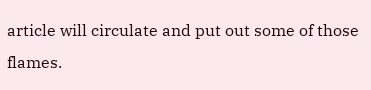article will circulate and put out some of those flames.